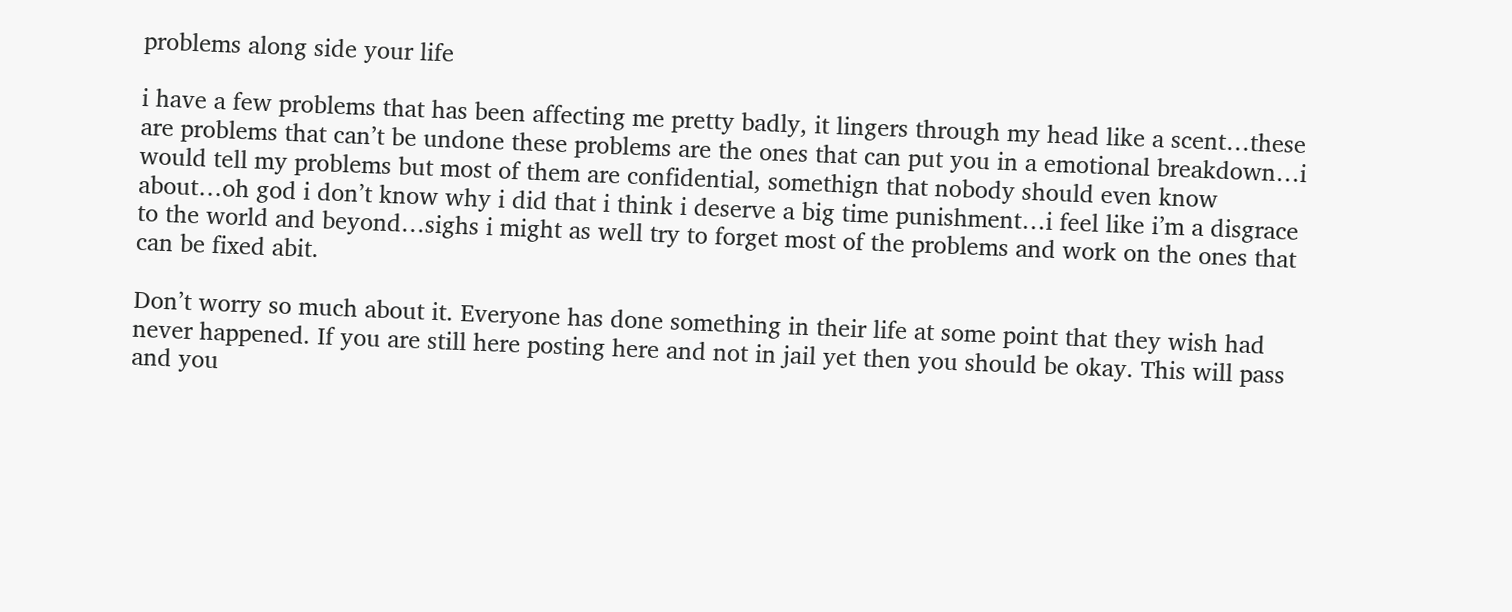problems along side your life

i have a few problems that has been affecting me pretty badly, it lingers through my head like a scent…these are problems that can’t be undone these problems are the ones that can put you in a emotional breakdown…i would tell my problems but most of them are confidential, somethign that nobody should even know about…oh god i don’t know why i did that i think i deserve a big time punishment…i feel like i’m a disgrace to the world and beyond…sighs i might as well try to forget most of the problems and work on the ones that can be fixed abit.

Don’t worry so much about it. Everyone has done something in their life at some point that they wish had never happened. If you are still here posting here and not in jail yet then you should be okay. This will pass and you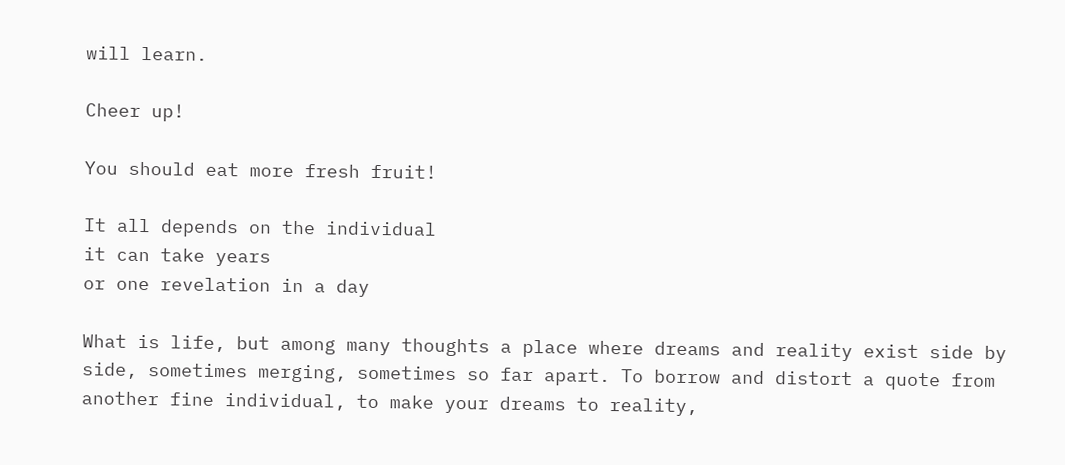will learn.

Cheer up!

You should eat more fresh fruit!

It all depends on the individual
it can take years
or one revelation in a day

What is life, but among many thoughts a place where dreams and reality exist side by side, sometimes merging, sometimes so far apart. To borrow and distort a quote from another fine individual, to make your dreams to reality,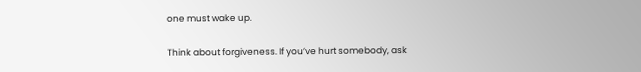one must wake up.

Think about forgiveness. If you’ve hurt somebody, ask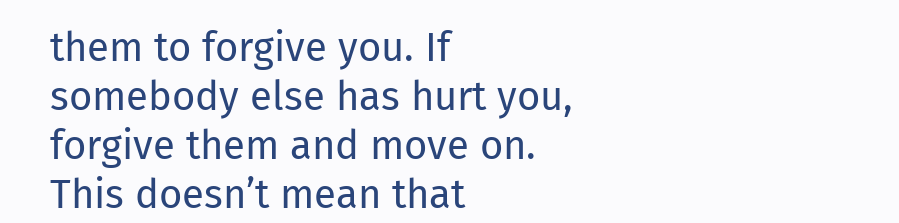them to forgive you. If somebody else has hurt you, forgive them and move on. This doesn’t mean that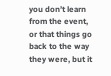you don’t learn from the event, or that things go back to the way they were, but it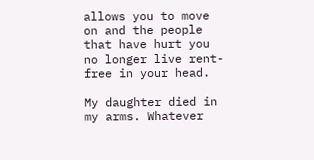allows you to move on and the people that have hurt you no longer live rent-free in your head.

My daughter died in my arms. Whatever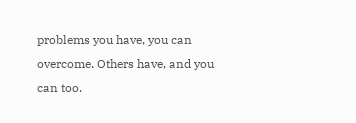problems you have, you can overcome. Others have, and you can too.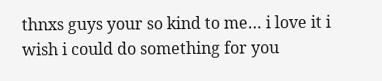thnxs guys your so kind to me… i love it i wish i could do something for you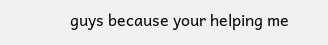guys because your helping me